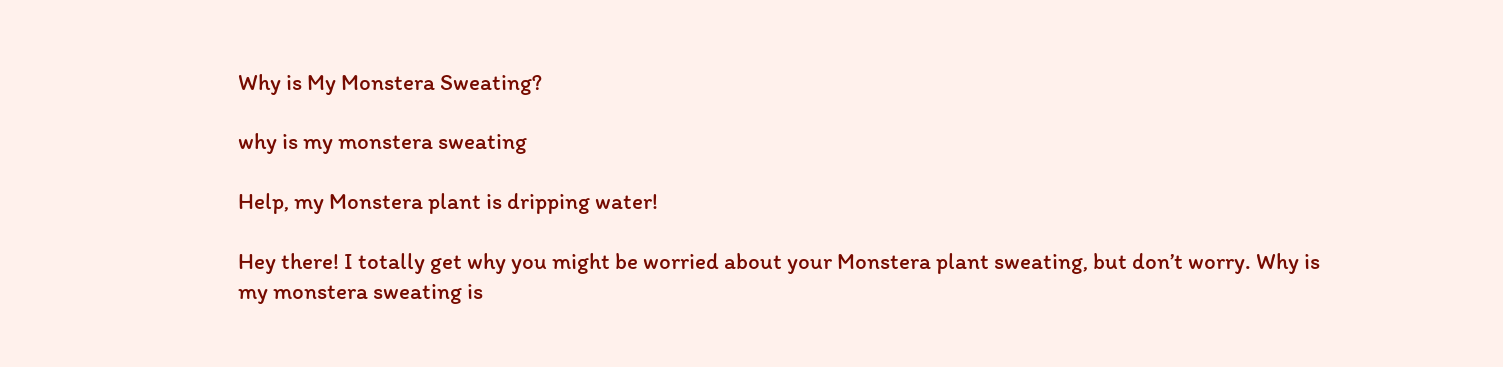Why is My Monstera Sweating?

why is my monstera sweating

Help, my Monstera plant is dripping water!

Hey there! I totally get why you might be worried about your Monstera plant sweating, but don’t worry. Why is my monstera sweating is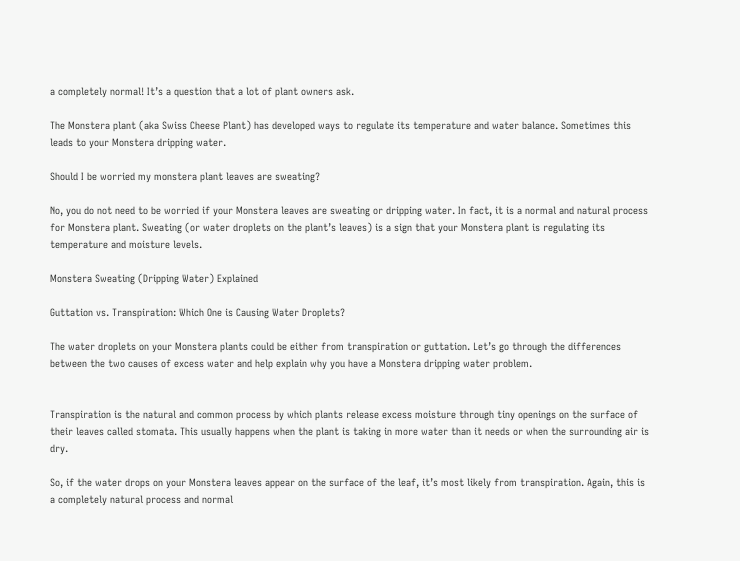a completely normal! It’s a question that a lot of plant owners ask.

The Monstera plant (aka Swiss Cheese Plant) has developed ways to regulate its temperature and water balance. Sometimes this leads to your Monstera dripping water.

Should I be worried my monstera plant leaves are sweating?

No, you do not need to be worried if your Monstera leaves are sweating or dripping water. In fact, it is a normal and natural process for Monstera plant. Sweating (or water droplets on the plant’s leaves) is a sign that your Monstera plant is regulating its temperature and moisture levels.

Monstera Sweating (Dripping Water) Explained

Guttation vs. Transpiration: Which One is Causing Water Droplets?

The water droplets on your Monstera plants could be either from transpiration or guttation. Let’s go through the differences between the two causes of excess water and help explain why you have a Monstera dripping water problem.


Transpiration is the natural and common process by which plants release excess moisture through tiny openings on the surface of their leaves called stomata. This usually happens when the plant is taking in more water than it needs or when the surrounding air is dry.

So, if the water drops on your Monstera leaves appear on the surface of the leaf, it’s most likely from transpiration. Again, this is a completely natural process and normal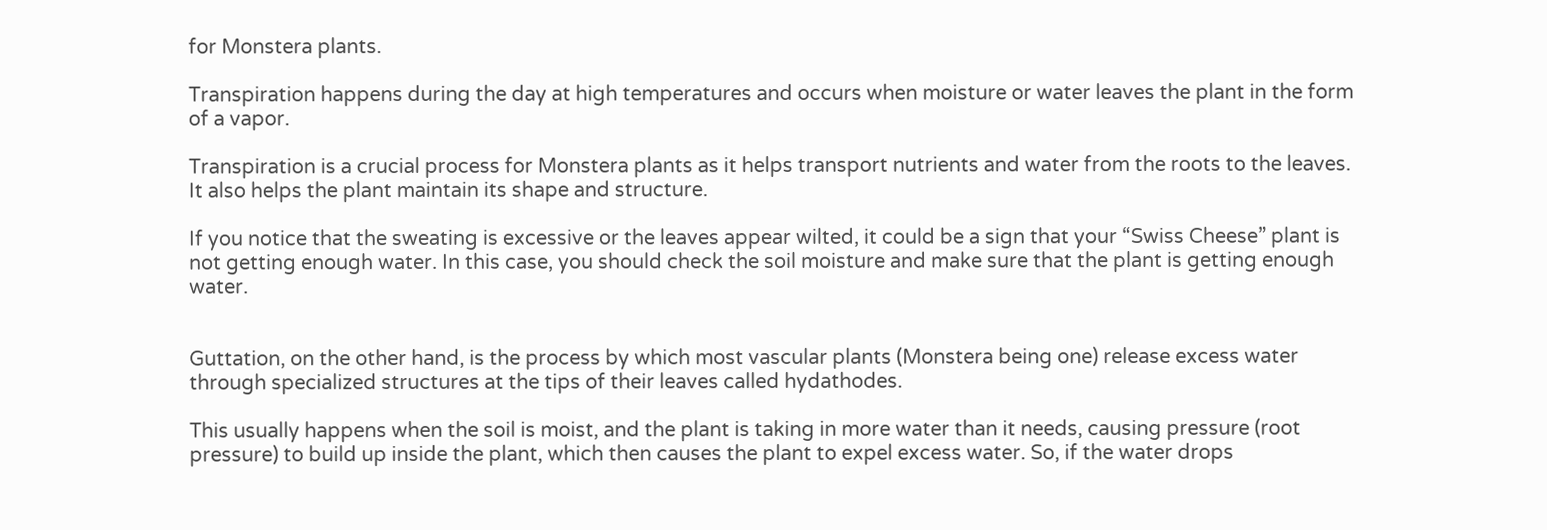for Monstera plants.

Transpiration happens during the day at high temperatures and occurs when moisture or water leaves the plant in the form of a vapor.

Transpiration is a crucial process for Monstera plants as it helps transport nutrients and water from the roots to the leaves. It also helps the plant maintain its shape and structure.

If you notice that the sweating is excessive or the leaves appear wilted, it could be a sign that your “Swiss Cheese” plant is not getting enough water. In this case, you should check the soil moisture and make sure that the plant is getting enough water.


Guttation, on the other hand, is the process by which most vascular plants (Monstera being one) release excess water through specialized structures at the tips of their leaves called hydathodes.

This usually happens when the soil is moist, and the plant is taking in more water than it needs, causing pressure (root pressure) to build up inside the plant, which then causes the plant to expel excess water. So, if the water drops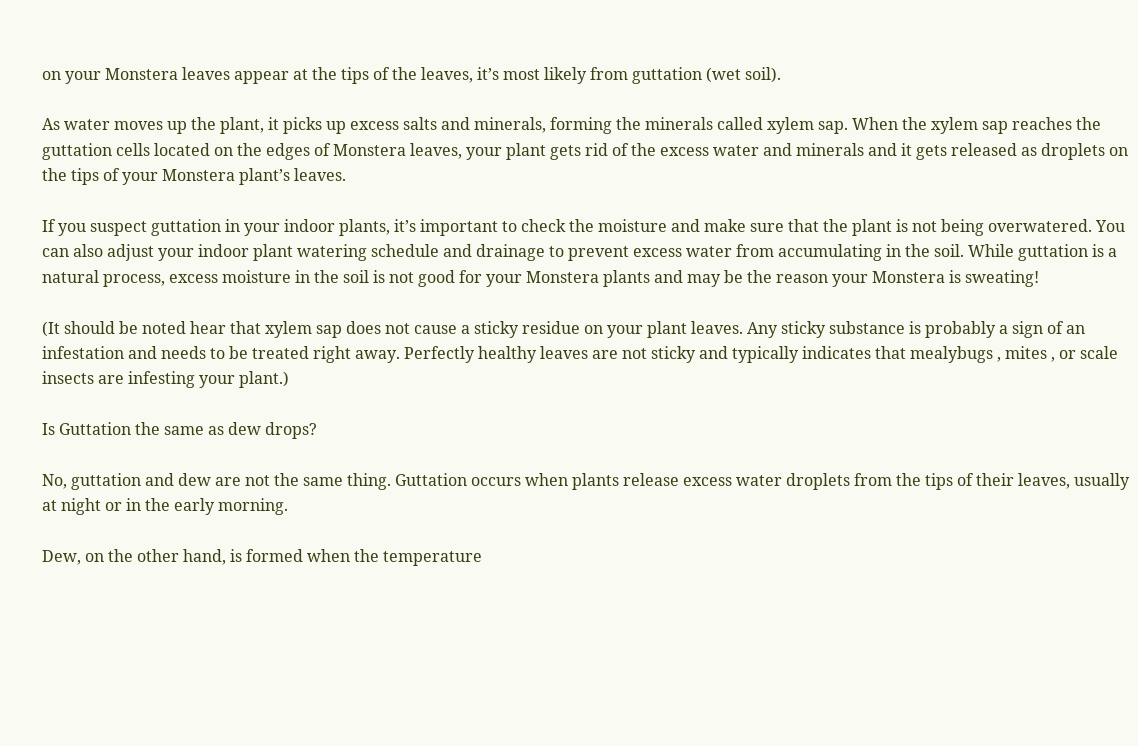on your Monstera leaves appear at the tips of the leaves, it’s most likely from guttation (wet soil).

As water moves up the plant, it picks up excess salts and minerals, forming the minerals called xylem sap. When the xylem sap reaches the guttation cells located on the edges of Monstera leaves, your plant gets rid of the excess water and minerals and it gets released as droplets on the tips of your Monstera plant’s leaves.

If you suspect guttation in your indoor plants, it’s important to check the moisture and make sure that the plant is not being overwatered. You can also adjust your indoor plant watering schedule and drainage to prevent excess water from accumulating in the soil. While guttation is a natural process, excess moisture in the soil is not good for your Monstera plants and may be the reason your Monstera is sweating!

(It should be noted hear that xylem sap does not cause a sticky residue on your plant leaves. Any sticky substance is probably a sign of an infestation and needs to be treated right away. Perfectly healthy leaves are not sticky and typically indicates that mealybugs , mites , or scale insects are infesting your plant.)

Is Guttation the same as dew drops?

No, guttation and dew are not the same thing. Guttation occurs when plants release excess water droplets from the tips of their leaves, usually at night or in the early morning.

Dew, on the other hand, is formed when the temperature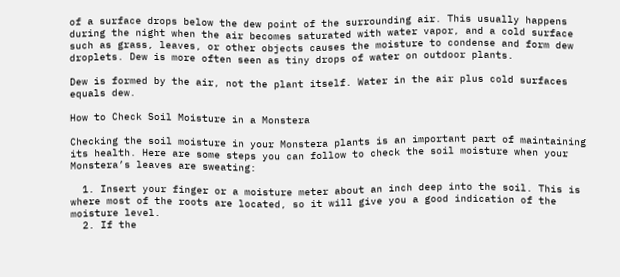of a surface drops below the dew point of the surrounding air. This usually happens during the night when the air becomes saturated with water vapor, and a cold surface such as grass, leaves, or other objects causes the moisture to condense and form dew droplets. Dew is more often seen as tiny drops of water on outdoor plants.

Dew is formed by the air, not the plant itself. Water in the air plus cold surfaces equals dew.

How to Check Soil Moisture in a Monstera

Checking the soil moisture in your Monstera plants is an important part of maintaining its health. Here are some steps you can follow to check the soil moisture when your Monstera’s leaves are sweating:

  1. Insert your finger or a moisture meter about an inch deep into the soil. This is where most of the roots are located, so it will give you a good indication of the moisture level.
  2. If the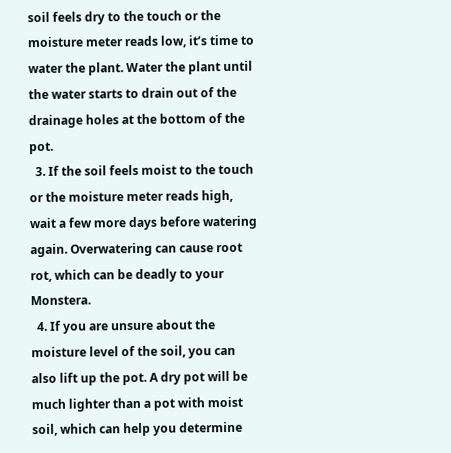soil feels dry to the touch or the moisture meter reads low, it’s time to water the plant. Water the plant until the water starts to drain out of the drainage holes at the bottom of the pot.
  3. If the soil feels moist to the touch or the moisture meter reads high, wait a few more days before watering again. Overwatering can cause root rot, which can be deadly to your Monstera.
  4. If you are unsure about the moisture level of the soil, you can also lift up the pot. A dry pot will be much lighter than a pot with moist soil, which can help you determine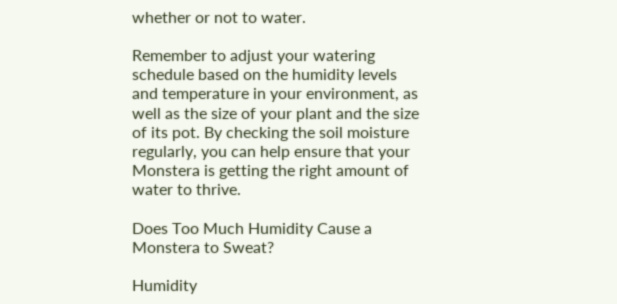whether or not to water.

Remember to adjust your watering schedule based on the humidity levels and temperature in your environment, as well as the size of your plant and the size of its pot. By checking the soil moisture regularly, you can help ensure that your Monstera is getting the right amount of water to thrive.

Does Too Much Humidity Cause a Monstera to Sweat?

Humidity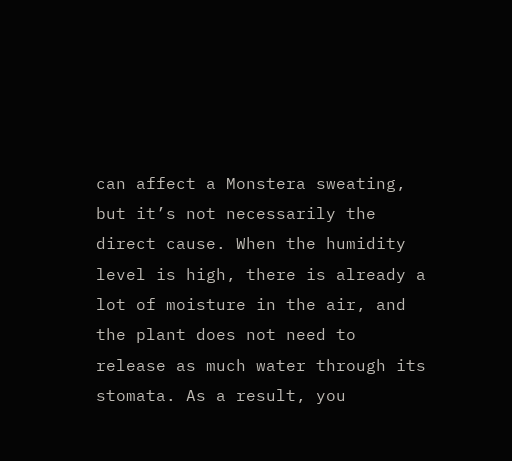can affect a Monstera sweating, but it’s not necessarily the direct cause. When the humidity level is high, there is already a lot of moisture in the air, and the plant does not need to release as much water through its stomata. As a result, you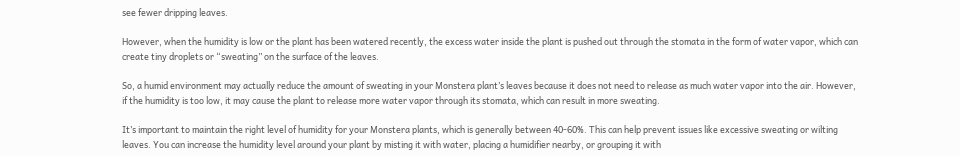see fewer dripping leaves.

However, when the humidity is low or the plant has been watered recently, the excess water inside the plant is pushed out through the stomata in the form of water vapor, which can create tiny droplets or “sweating” on the surface of the leaves.

So, a humid environment may actually reduce the amount of sweating in your Monstera plant’s leaves because it does not need to release as much water vapor into the air. However, if the humidity is too low, it may cause the plant to release more water vapor through its stomata, which can result in more sweating.

It’s important to maintain the right level of humidity for your Monstera plants, which is generally between 40-60%. This can help prevent issues like excessive sweating or wilting leaves. You can increase the humidity level around your plant by misting it with water, placing a humidifier nearby, or grouping it with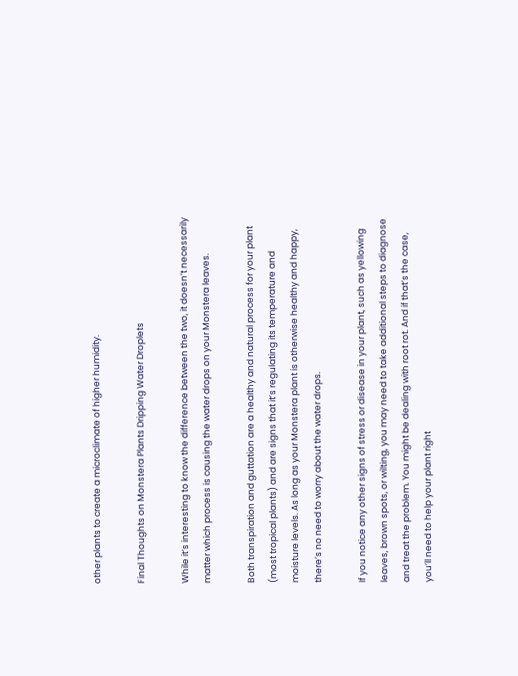other plants to create a microclimate of higher humidity.

Final Thoughts on Monstera Plants Dripping Water Droplets

While it’s interesting to know the difference between the two, it doesn’t necessarily matter which process is causing the water drops on your Monstera leaves.

Both transpiration and guttation are a healthy and natural process for your plant (most tropical plants) and are signs that it’s regulating its temperature and moisture levels. As long as your Monstera plant is otherwise healthy and happy, there’s no need to worry about the water drops.

If you notice any other signs of stress or disease in your plant, such as yellowing leaves, brown spots, or wilting, you may need to take additional steps to diagnose and treat the problem. You might be dealing with root rot. And if that’s the case, you’ll need to help your plant right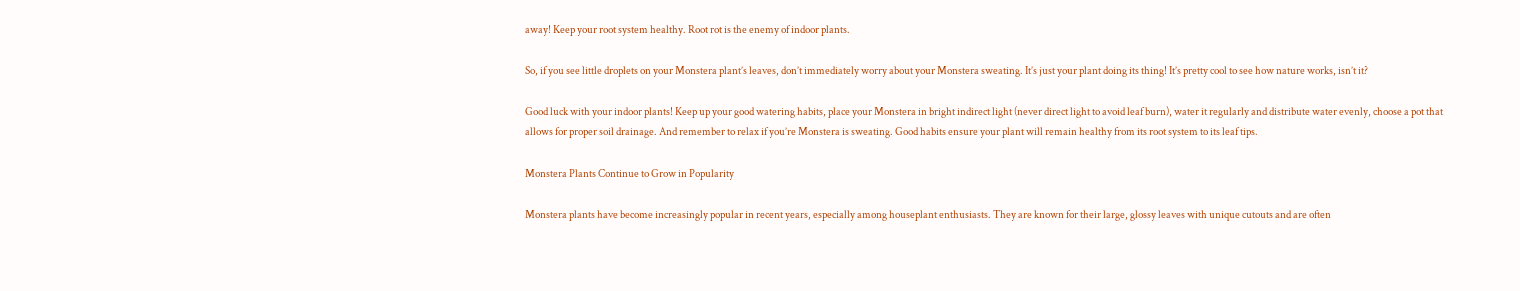away! Keep your root system healthy. Root rot is the enemy of indoor plants.

So, if you see little droplets on your Monstera plant’s leaves, don’t immediately worry about your Monstera sweating. It’s just your plant doing its thing! It’s pretty cool to see how nature works, isn’t it?

Good luck with your indoor plants! Keep up your good watering habits, place your Monstera in bright indirect light (never direct light to avoid leaf burn), water it regularly and distribute water evenly, choose a pot that allows for proper soil drainage. And remember to relax if you’re Monstera is sweating. Good habits ensure your plant will remain healthy from its root system to its leaf tips.

Monstera Plants Continue to Grow in Popularity

Monstera plants have become increasingly popular in recent years, especially among houseplant enthusiasts. They are known for their large, glossy leaves with unique cutouts and are often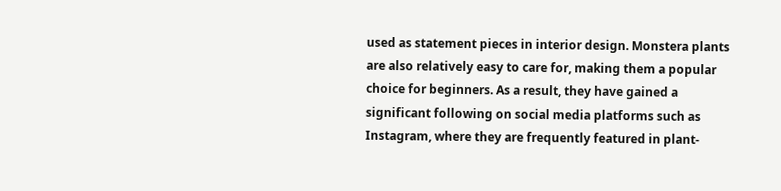used as statement pieces in interior design. Monstera plants are also relatively easy to care for, making them a popular choice for beginners. As a result, they have gained a significant following on social media platforms such as Instagram, where they are frequently featured in plant-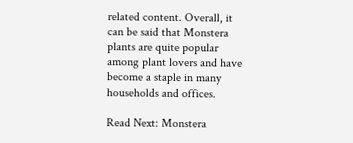related content. Overall, it can be said that Monstera plants are quite popular among plant lovers and have become a staple in many households and offices.

Read Next: Monstera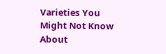Varieties You Might Not Know About